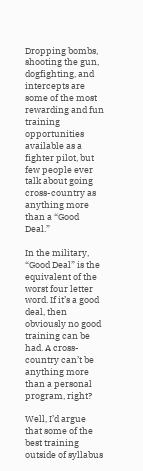Dropping bombs, shooting the gun, dogfighting, and intercepts are some of the most rewarding and fun training opportunities available as a fighter pilot, but few people ever talk about going cross-country as anything more than a “Good Deal.”

In the military, “Good Deal” is the equivalent of the worst four letter word. If it’s a good deal, then obviously no good training can be had. A cross-country can’t be anything more than a personal program, right?

Well, I’d argue that some of the best training outside of syllabus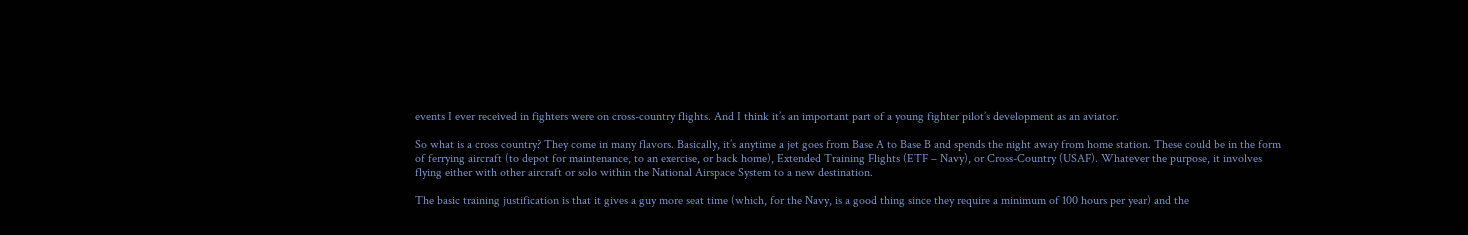events I ever received in fighters were on cross-country flights. And I think it’s an important part of a young fighter pilot’s development as an aviator.

So what is a cross country? They come in many flavors. Basically, it’s anytime a jet goes from Base A to Base B and spends the night away from home station. These could be in the form of ferrying aircraft (to depot for maintenance, to an exercise, or back home), Extended Training Flights (ETF – Navy), or Cross-Country (USAF). Whatever the purpose, it involves flying either with other aircraft or solo within the National Airspace System to a new destination.

The basic training justification is that it gives a guy more seat time (which, for the Navy, is a good thing since they require a minimum of 100 hours per year) and the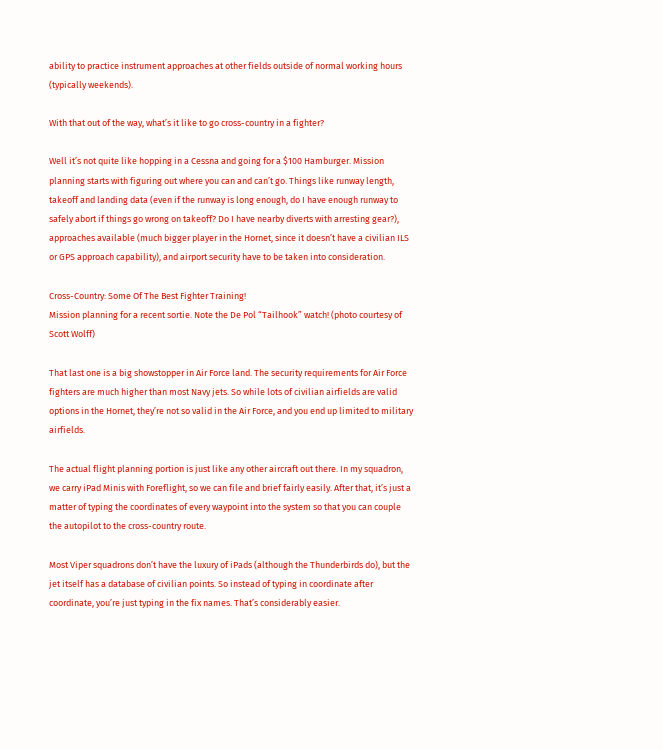ability to practice instrument approaches at other fields outside of normal working hours (typically weekends).

With that out of the way, what’s it like to go cross-country in a fighter?

Well it’s not quite like hopping in a Cessna and going for a $100 Hamburger. Mission planning starts with figuring out where you can and can’t go. Things like runway length, takeoff and landing data (even if the runway is long enough, do I have enough runway to safely abort if things go wrong on takeoff? Do I have nearby diverts with arresting gear?), approaches available (much bigger player in the Hornet, since it doesn’t have a civilian ILS or GPS approach capability), and airport security have to be taken into consideration.

Cross-Country: Some Of The Best Fighter Training!
Mission planning for a recent sortie. Note the De Pol “Tailhook” watch! (photo courtesy of Scott Wolff)

That last one is a big showstopper in Air Force land. The security requirements for Air Force fighters are much higher than most Navy jets. So while lots of civilian airfields are valid options in the Hornet, they’re not so valid in the Air Force, and you end up limited to military airfields.

The actual flight planning portion is just like any other aircraft out there. In my squadron, we carry iPad Minis with Foreflight, so we can file and brief fairly easily. After that, it’s just a matter of typing the coordinates of every waypoint into the system so that you can couple the autopilot to the cross-country route.

Most Viper squadrons don’t have the luxury of iPads (although the Thunderbirds do), but the jet itself has a database of civilian points. So instead of typing in coordinate after coordinate, you’re just typing in the fix names. That’s considerably easier.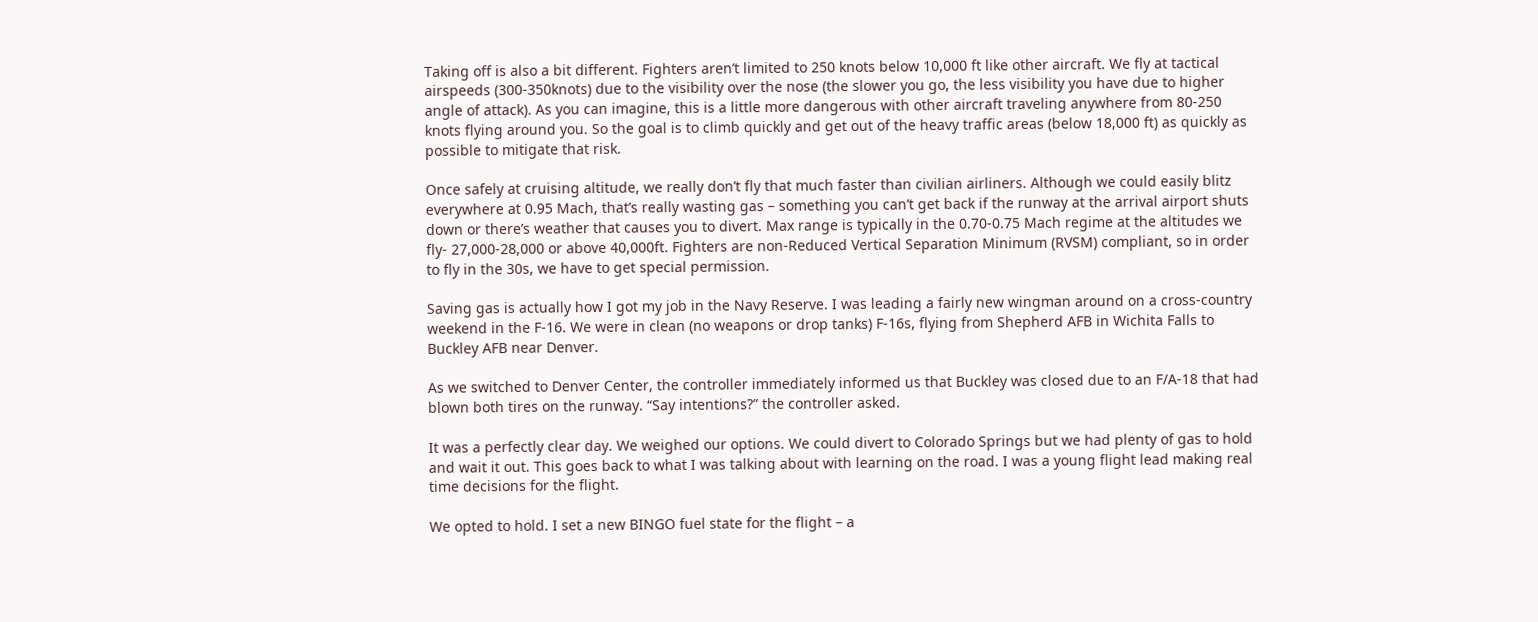Taking off is also a bit different. Fighters aren’t limited to 250 knots below 10,000 ft like other aircraft. We fly at tactical airspeeds (300-350knots) due to the visibility over the nose (the slower you go, the less visibility you have due to higher angle of attack). As you can imagine, this is a little more dangerous with other aircraft traveling anywhere from 80-250 knots flying around you. So the goal is to climb quickly and get out of the heavy traffic areas (below 18,000 ft) as quickly as possible to mitigate that risk.

Once safely at cruising altitude, we really don’t fly that much faster than civilian airliners. Although we could easily blitz everywhere at 0.95 Mach, that’s really wasting gas – something you can’t get back if the runway at the arrival airport shuts down or there’s weather that causes you to divert. Max range is typically in the 0.70-0.75 Mach regime at the altitudes we fly- 27,000-28,000 or above 40,000ft. Fighters are non-Reduced Vertical Separation Minimum (RVSM) compliant, so in order to fly in the 30s, we have to get special permission.

Saving gas is actually how I got my job in the Navy Reserve. I was leading a fairly new wingman around on a cross-country weekend in the F-16. We were in clean (no weapons or drop tanks) F-16s, flying from Shepherd AFB in Wichita Falls to Buckley AFB near Denver.

As we switched to Denver Center, the controller immediately informed us that Buckley was closed due to an F/A-18 that had blown both tires on the runway. “Say intentions?” the controller asked.

It was a perfectly clear day. We weighed our options. We could divert to Colorado Springs but we had plenty of gas to hold and wait it out. This goes back to what I was talking about with learning on the road. I was a young flight lead making real time decisions for the flight.

We opted to hold. I set a new BINGO fuel state for the flight – a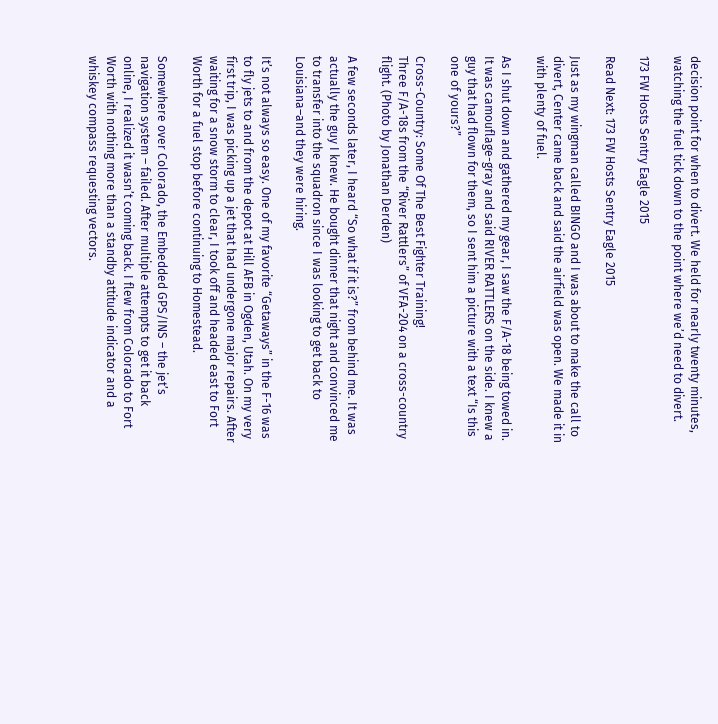decision point for when to divert. We held for nearly twenty minutes, watching the fuel tick down to the point where we’d need to divert.

173 FW Hosts Sentry Eagle 2015

Read Next: 173 FW Hosts Sentry Eagle 2015

Just as my wingman called BINGO and I was about to make the call to divert, Center came back and said the airfield was open. We made it in with plenty of fuel.

As I shut down and gathered my gear, I saw the F/A-18 being towed in. It was camouflage-gray and said RIVER RATTLERS on the side. I knew a guy that had flown for them, so I sent him a picture with a text “Is this one of yours?”

Cross-Country: Some Of The Best Fighter Training!
Three F/A-18s from the “River Rattlers” of VFA-204 on a cross-country flight. (Photo by Jonathan Derden)

A few seconds later, I heard “So what if it is?” from behind me. It was actually the guy I knew. He bought dinner that night and convinced me to transfer into the squadron since I was looking to get back to Louisiana–and they were hiring.

It’s not always so easy. One of my favorite “Getaways” in the F-16 was to fly jets to and from the depot at Hill AFB in Ogden, Utah. On my very first trip, I was picking up a jet that had undergone major repairs. After waiting for a snow storm to clear, I took off and headed east to Fort Worth for a fuel stop before continuing to Homestead.

Somewhere over Colorado, the Embedded GPS/INS – the jet’s navigation system – failed. After multiple attempts to get it back online, I realized it wasn’t coming back. I flew from Colorado to Fort Worth with nothing more than a standby attitude indicator and a whiskey compass requesting vectors.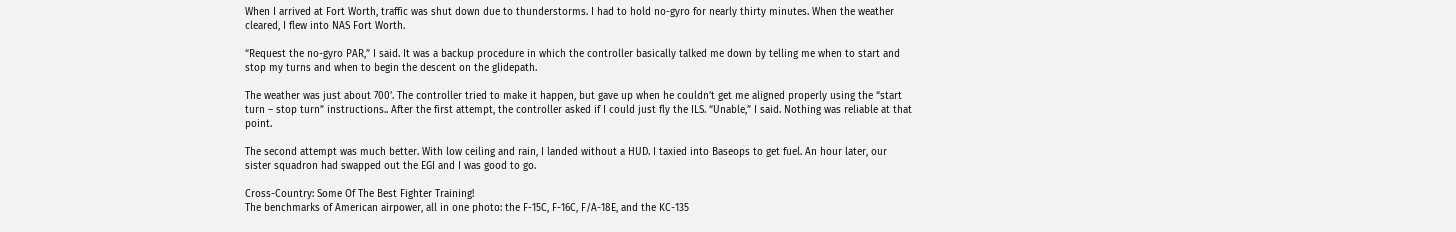When I arrived at Fort Worth, traffic was shut down due to thunderstorms. I had to hold no-gyro for nearly thirty minutes. When the weather cleared, I flew into NAS Fort Worth.

“Request the no-gyro PAR,” I said. It was a backup procedure in which the controller basically talked me down by telling me when to start and stop my turns and when to begin the descent on the glidepath.

The weather was just about 700’. The controller tried to make it happen, but gave up when he couldn’t get me aligned properly using the “start turn – stop turn” instructions.. After the first attempt, the controller asked if I could just fly the ILS. “Unable,” I said. Nothing was reliable at that point.

The second attempt was much better. With low ceiling and rain, I landed without a HUD. I taxied into Baseops to get fuel. An hour later, our sister squadron had swapped out the EGI and I was good to go.

Cross-Country: Some Of The Best Fighter Training!
The benchmarks of American airpower, all in one photo: the F-15C, F-16C, F/A-18E, and the KC-135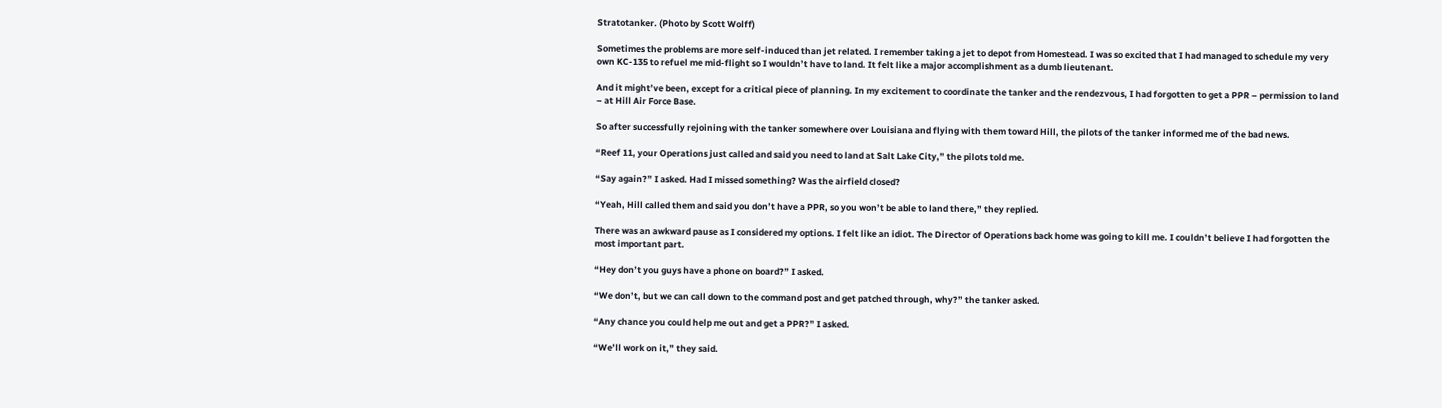Stratotanker. (Photo by Scott Wolff)

Sometimes the problems are more self-induced than jet related. I remember taking a jet to depot from Homestead. I was so excited that I had managed to schedule my very own KC-135 to refuel me mid-flight so I wouldn’t have to land. It felt like a major accomplishment as a dumb lieutenant.

And it might’ve been, except for a critical piece of planning. In my excitement to coordinate the tanker and the rendezvous, I had forgotten to get a PPR – permission to land – at Hill Air Force Base.

So after successfully rejoining with the tanker somewhere over Louisiana and flying with them toward Hill, the pilots of the tanker informed me of the bad news.

“Reef 11, your Operations just called and said you need to land at Salt Lake City,” the pilots told me.

“Say again?” I asked. Had I missed something? Was the airfield closed?

“Yeah, Hill called them and said you don’t have a PPR, so you won’t be able to land there,” they replied.

There was an awkward pause as I considered my options. I felt like an idiot. The Director of Operations back home was going to kill me. I couldn’t believe I had forgotten the most important part.

“Hey don’t you guys have a phone on board?” I asked.

“We don’t, but we can call down to the command post and get patched through, why?” the tanker asked.

“Any chance you could help me out and get a PPR?” I asked.

“We’ll work on it,” they said.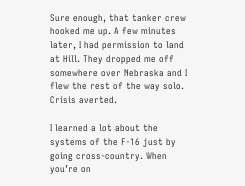Sure enough, that tanker crew hooked me up. A few minutes later, I had permission to land at Hill. They dropped me off somewhere over Nebraska and I flew the rest of the way solo. Crisis averted.

I learned a lot about the systems of the F-16 just by going cross-country. When you’re on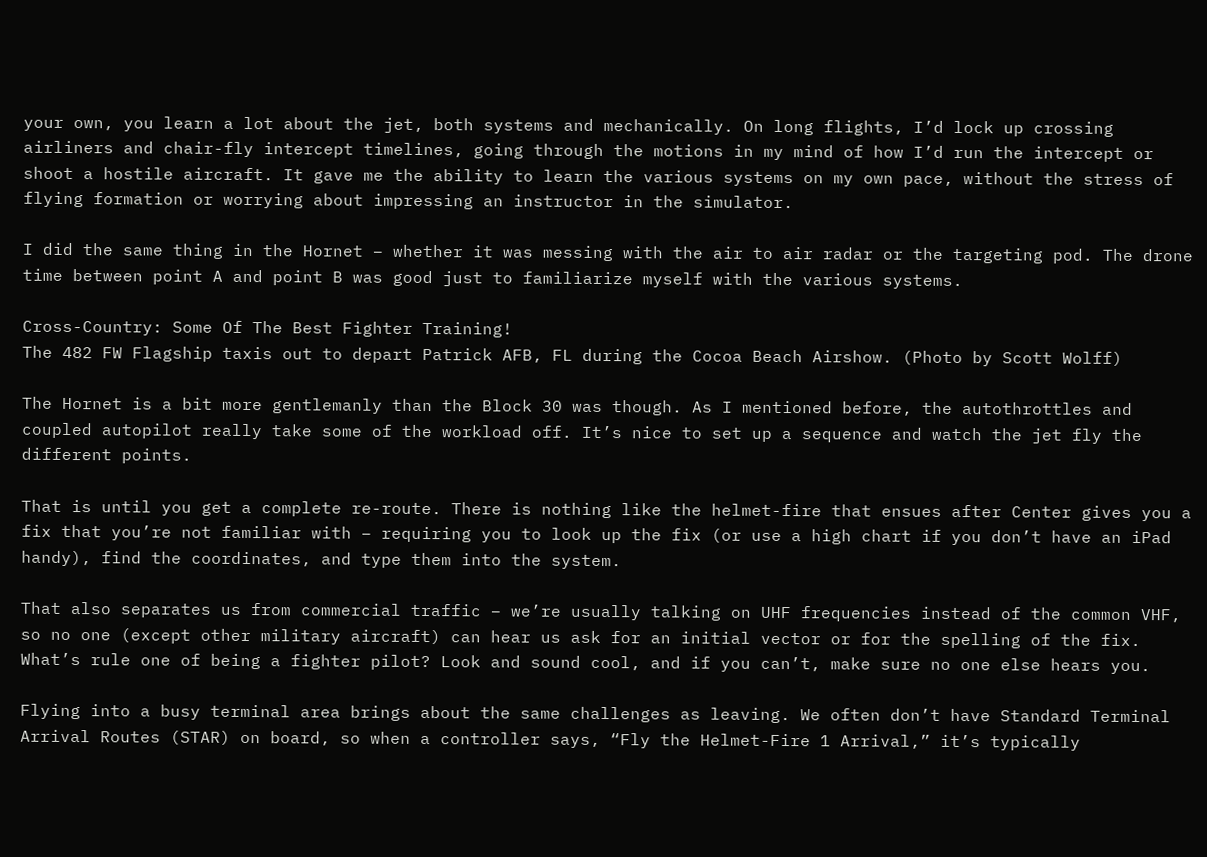your own, you learn a lot about the jet, both systems and mechanically. On long flights, I’d lock up crossing airliners and chair-fly intercept timelines, going through the motions in my mind of how I’d run the intercept or shoot a hostile aircraft. It gave me the ability to learn the various systems on my own pace, without the stress of flying formation or worrying about impressing an instructor in the simulator.

I did the same thing in the Hornet – whether it was messing with the air to air radar or the targeting pod. The drone time between point A and point B was good just to familiarize myself with the various systems.

Cross-Country: Some Of The Best Fighter Training!
The 482 FW Flagship taxis out to depart Patrick AFB, FL during the Cocoa Beach Airshow. (Photo by Scott Wolff)

The Hornet is a bit more gentlemanly than the Block 30 was though. As I mentioned before, the autothrottles and coupled autopilot really take some of the workload off. It’s nice to set up a sequence and watch the jet fly the different points.

That is until you get a complete re-route. There is nothing like the helmet-fire that ensues after Center gives you a fix that you’re not familiar with – requiring you to look up the fix (or use a high chart if you don’t have an iPad handy), find the coordinates, and type them into the system.

That also separates us from commercial traffic – we’re usually talking on UHF frequencies instead of the common VHF, so no one (except other military aircraft) can hear us ask for an initial vector or for the spelling of the fix. What’s rule one of being a fighter pilot? Look and sound cool, and if you can’t, make sure no one else hears you.

Flying into a busy terminal area brings about the same challenges as leaving. We often don’t have Standard Terminal Arrival Routes (STAR) on board, so when a controller says, “Fly the Helmet-Fire 1 Arrival,” it’s typically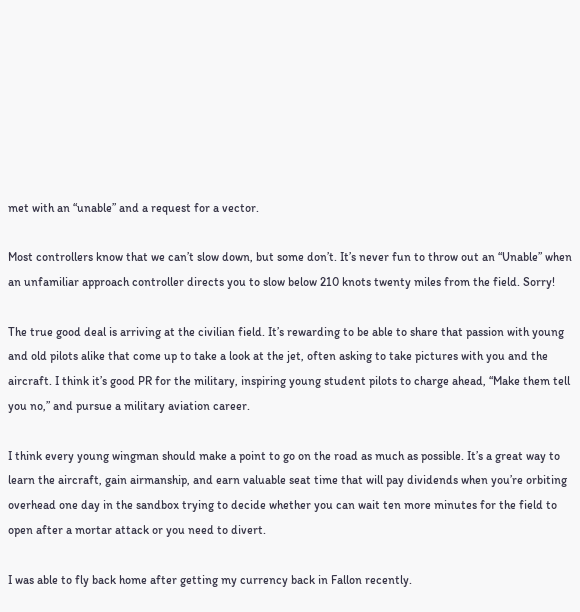met with an “unable” and a request for a vector.

Most controllers know that we can’t slow down, but some don’t. It’s never fun to throw out an “Unable” when an unfamiliar approach controller directs you to slow below 210 knots twenty miles from the field. Sorry!

The true good deal is arriving at the civilian field. It’s rewarding to be able to share that passion with young and old pilots alike that come up to take a look at the jet, often asking to take pictures with you and the aircraft. I think it’s good PR for the military, inspiring young student pilots to charge ahead, “Make them tell you no,” and pursue a military aviation career.

I think every young wingman should make a point to go on the road as much as possible. It’s a great way to learn the aircraft, gain airmanship, and earn valuable seat time that will pay dividends when you’re orbiting overhead one day in the sandbox trying to decide whether you can wait ten more minutes for the field to open after a mortar attack or you need to divert.

I was able to fly back home after getting my currency back in Fallon recently.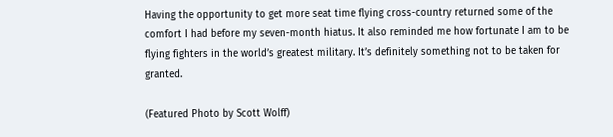Having the opportunity to get more seat time flying cross-country returned some of the comfort I had before my seven-month hiatus. It also reminded me how fortunate I am to be flying fighters in the world’s greatest military. It’s definitely something not to be taken for granted.

(Featured Photo by Scott Wolff)